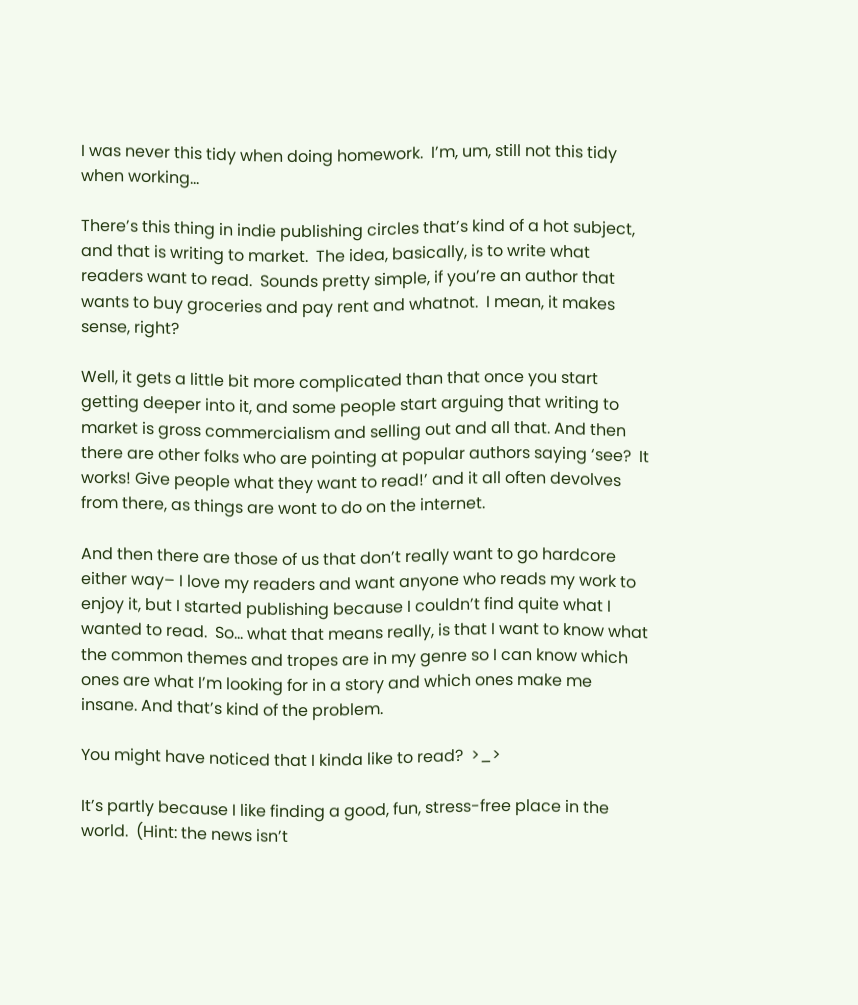I was never this tidy when doing homework.  I’m, um, still not this tidy when working…

There’s this thing in indie publishing circles that’s kind of a hot subject, and that is writing to market.  The idea, basically, is to write what readers want to read.  Sounds pretty simple, if you’re an author that wants to buy groceries and pay rent and whatnot.  I mean, it makes sense, right?

Well, it gets a little bit more complicated than that once you start getting deeper into it, and some people start arguing that writing to market is gross commercialism and selling out and all that. And then there are other folks who are pointing at popular authors saying ‘see?  It works! Give people what they want to read!’ and it all often devolves from there, as things are wont to do on the internet.

And then there are those of us that don’t really want to go hardcore either way– I love my readers and want anyone who reads my work to enjoy it, but I started publishing because I couldn’t find quite what I wanted to read.  So… what that means really, is that I want to know what the common themes and tropes are in my genre so I can know which ones are what I’m looking for in a story and which ones make me insane. And that’s kind of the problem.

You might have noticed that I kinda like to read?  >_>

It’s partly because I like finding a good, fun, stress-free place in the world.  (Hint: the news isn’t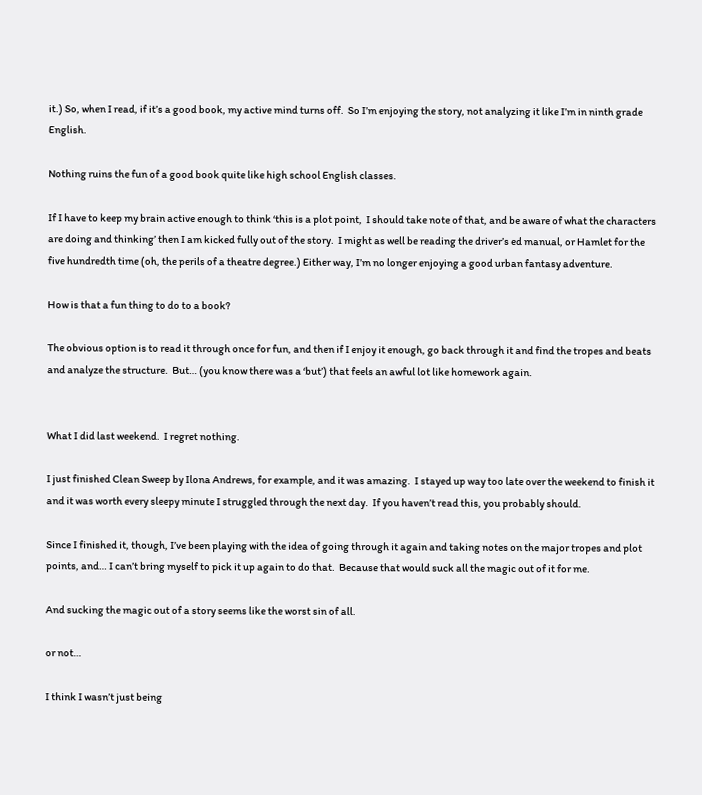it.) So, when I read, if it’s a good book, my active mind turns off.  So I’m enjoying the story, not analyzing it like I’m in ninth grade English.

Nothing ruins the fun of a good book quite like high school English classes.

If I have to keep my brain active enough to think ‘this is a plot point,  I should take note of that, and be aware of what the characters are doing and thinking’ then I am kicked fully out of the story.  I might as well be reading the driver’s ed manual, or Hamlet for the five hundredth time (oh, the perils of a theatre degree.) Either way, I’m no longer enjoying a good urban fantasy adventure.

How is that a fun thing to do to a book?

The obvious option is to read it through once for fun, and then if I enjoy it enough, go back through it and find the tropes and beats and analyze the structure.  But… (you know there was a ‘but’) that feels an awful lot like homework again.


What I did last weekend.  I regret nothing.

I just finished Clean Sweep by Ilona Andrews, for example, and it was amazing.  I stayed up way too late over the weekend to finish it and it was worth every sleepy minute I struggled through the next day.  If you haven’t read this, you probably should.

Since I finished it, though, I’ve been playing with the idea of going through it again and taking notes on the major tropes and plot points, and… I can’t bring myself to pick it up again to do that.  Because that would suck all the magic out of it for me.

And sucking the magic out of a story seems like the worst sin of all.

or not…

I think I wasn’t just being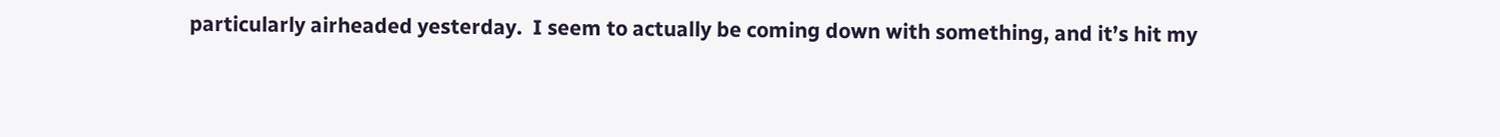particularly airheaded yesterday.  I seem to actually be coming down with something, and it’s hit my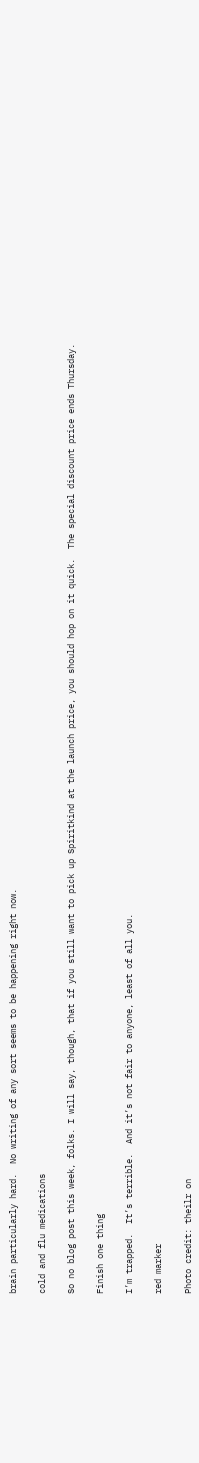brain particularly hard.  No writing of any sort seems to be happening right now.

cold and flu medications

So no blog post this week, folks. I will say, though, that if you still want to pick up Spiritkind at the launch price, you should hop on it quick.  The special discount price ends Thursday.

Finish one thing

I’m trapped.  It’s terrible.  And it’s not fair to anyone, least of all you.

red marker

Photo credit: theilr on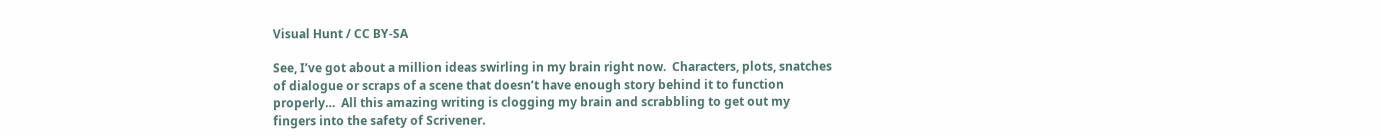Visual Hunt / CC BY-SA

See, I’ve got about a million ideas swirling in my brain right now.  Characters, plots, snatches of dialogue or scraps of a scene that doesn’t have enough story behind it to function properly…  All this amazing writing is clogging my brain and scrabbling to get out my fingers into the safety of Scrivener.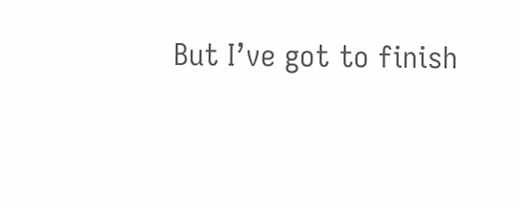But I’ve got to finish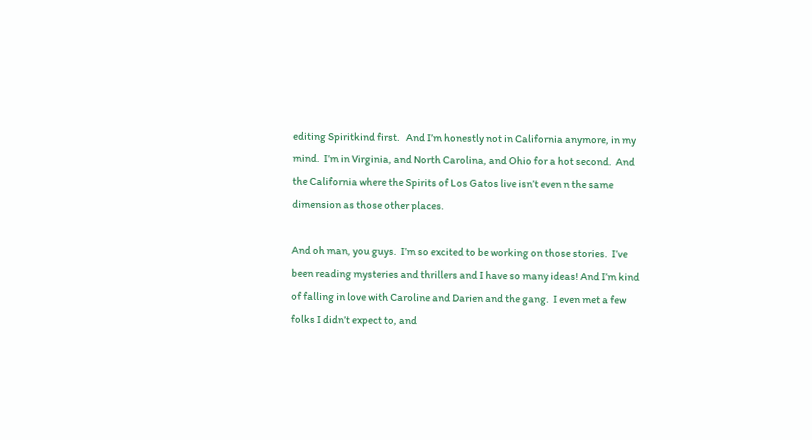editing Spiritkind first.   And I’m honestly not in California anymore, in my mind.  I’m in Virginia, and North Carolina, and Ohio for a hot second.  And the California where the Spirits of Los Gatos live isn’t even n the same dimension as those other places.

And oh man, you guys.  I’m so excited to be working on those stories.  I’ve been reading mysteries and thrillers and I have so many ideas! And I’m kind of falling in love with Caroline and Darien and the gang.  I even met a few folks I didn’t expect to, and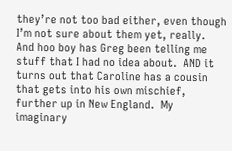they’re not too bad either, even though I’m not sure about them yet, really.  And hoo boy has Greg been telling me stuff that I had no idea about.  AND it turns out that Caroline has a cousin that gets into his own mischief, further up in New England.  My imaginary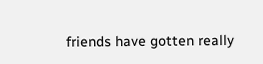friends have gotten really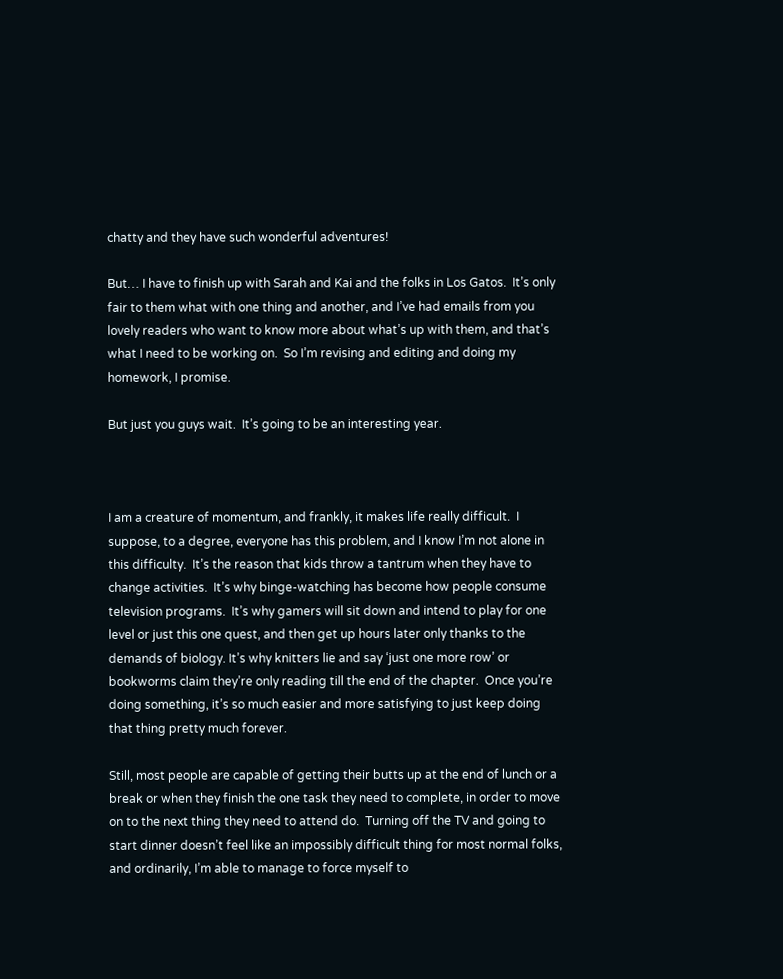chatty and they have such wonderful adventures!

But… I have to finish up with Sarah and Kai and the folks in Los Gatos.  It’s only fair to them what with one thing and another, and I’ve had emails from you lovely readers who want to know more about what’s up with them, and that’s what I need to be working on.  So I’m revising and editing and doing my homework, I promise.

But just you guys wait.  It’s going to be an interesting year.



I am a creature of momentum, and frankly, it makes life really difficult.  I suppose, to a degree, everyone has this problem, and I know I’m not alone in this difficulty.  It’s the reason that kids throw a tantrum when they have to change activities.  It’s why binge-watching has become how people consume television programs.  It’s why gamers will sit down and intend to play for one level or just this one quest, and then get up hours later only thanks to the demands of biology. It’s why knitters lie and say ‘just one more row’ or bookworms claim they’re only reading till the end of the chapter.  Once you’re doing something, it’s so much easier and more satisfying to just keep doing that thing pretty much forever.

Still, most people are capable of getting their butts up at the end of lunch or a break or when they finish the one task they need to complete, in order to move on to the next thing they need to attend do.  Turning off the TV and going to start dinner doesn’t feel like an impossibly difficult thing for most normal folks, and ordinarily, I’m able to manage to force myself to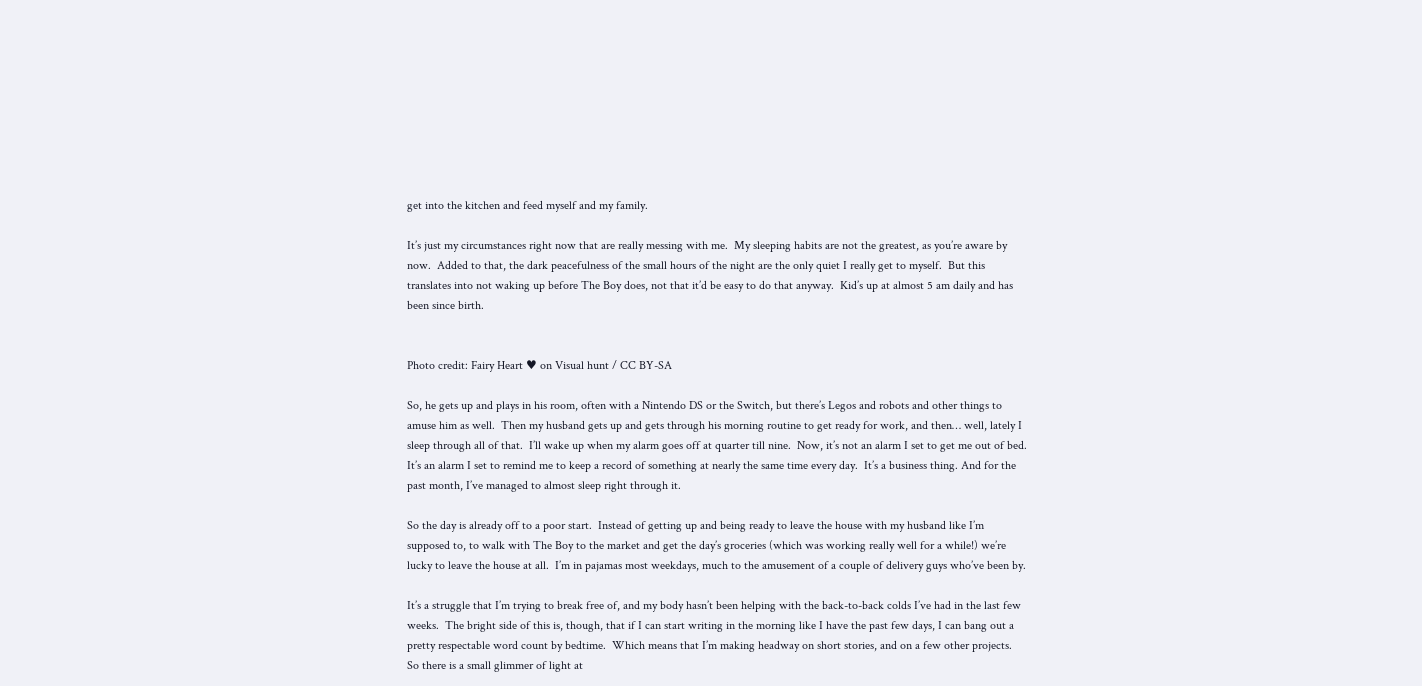get into the kitchen and feed myself and my family.

It’s just my circumstances right now that are really messing with me.  My sleeping habits are not the greatest, as you’re aware by now.  Added to that, the dark peacefulness of the small hours of the night are the only quiet I really get to myself.  But this translates into not waking up before The Boy does, not that it’d be easy to do that anyway.  Kid’s up at almost 5 am daily and has been since birth.


Photo credit: Fairy Heart ♥ on Visual hunt / CC BY-SA

So, he gets up and plays in his room, often with a Nintendo DS or the Switch, but there’s Legos and robots and other things to amuse him as well.  Then my husband gets up and gets through his morning routine to get ready for work, and then… well, lately I sleep through all of that.  I’ll wake up when my alarm goes off at quarter till nine.  Now, it’s not an alarm I set to get me out of bed.  It’s an alarm I set to remind me to keep a record of something at nearly the same time every day.  It’s a business thing. And for the past month, I’ve managed to almost sleep right through it.

So the day is already off to a poor start.  Instead of getting up and being ready to leave the house with my husband like I’m supposed to, to walk with The Boy to the market and get the day’s groceries (which was working really well for a while!) we’re lucky to leave the house at all.  I’m in pajamas most weekdays, much to the amusement of a couple of delivery guys who’ve been by.

It’s a struggle that I’m trying to break free of, and my body hasn’t been helping with the back-to-back colds I’ve had in the last few weeks.  The bright side of this is, though, that if I can start writing in the morning like I have the past few days, I can bang out a pretty respectable word count by bedtime.  Which means that I’m making headway on short stories, and on a few other projects.  So there is a small glimmer of light at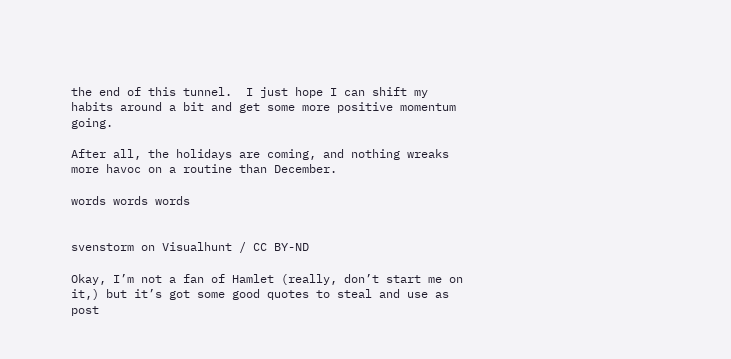the end of this tunnel.  I just hope I can shift my habits around a bit and get some more positive momentum going.

After all, the holidays are coming, and nothing wreaks more havoc on a routine than December.

words words words


svenstorm on Visualhunt / CC BY-ND

Okay, I’m not a fan of Hamlet (really, don’t start me on it,) but it’s got some good quotes to steal and use as post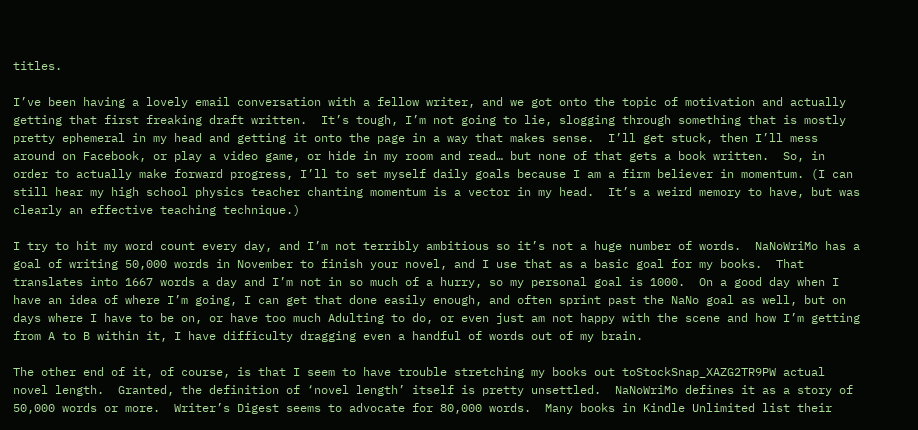titles.

I’ve been having a lovely email conversation with a fellow writer, and we got onto the topic of motivation and actually getting that first freaking draft written.  It’s tough, I’m not going to lie, slogging through something that is mostly pretty ephemeral in my head and getting it onto the page in a way that makes sense.  I’ll get stuck, then I’ll mess around on Facebook, or play a video game, or hide in my room and read… but none of that gets a book written.  So, in order to actually make forward progress, I’ll to set myself daily goals because I am a firm believer in momentum. (I can still hear my high school physics teacher chanting momentum is a vector in my head.  It’s a weird memory to have, but was clearly an effective teaching technique.)

I try to hit my word count every day, and I’m not terribly ambitious so it’s not a huge number of words.  NaNoWriMo has a goal of writing 50,000 words in November to finish your novel, and I use that as a basic goal for my books.  That translates into 1667 words a day and I’m not in so much of a hurry, so my personal goal is 1000.  On a good day when I have an idea of where I’m going, I can get that done easily enough, and often sprint past the NaNo goal as well, but on days where I have to be on, or have too much Adulting to do, or even just am not happy with the scene and how I’m getting from A to B within it, I have difficulty dragging even a handful of words out of my brain.

The other end of it, of course, is that I seem to have trouble stretching my books out toStockSnap_XAZG2TR9PW actual novel length.  Granted, the definition of ‘novel length’ itself is pretty unsettled.  NaNoWriMo defines it as a story of 50,000 words or more.  Writer’s Digest seems to advocate for 80,000 words.  Many books in Kindle Unlimited list their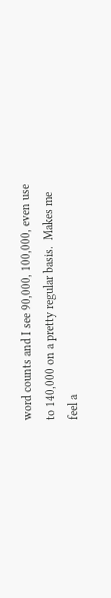word counts and I see 90,000, 100,000, even use to 140,000 on a pretty regular basis.  Makes me feel a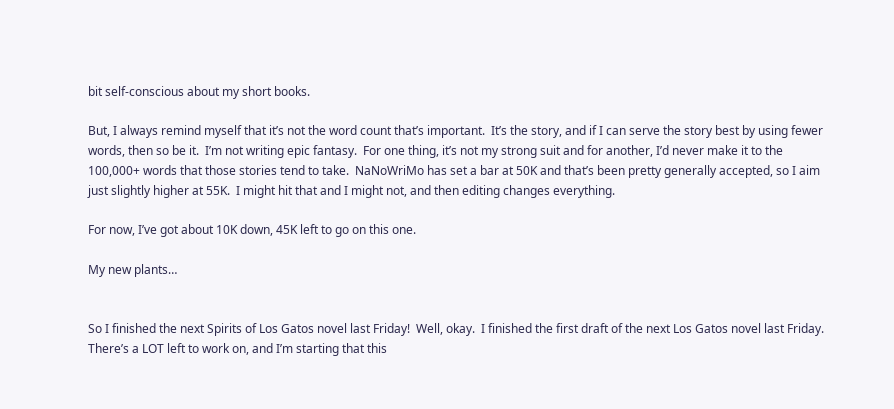bit self-conscious about my short books.

But, I always remind myself that it’s not the word count that’s important.  It’s the story, and if I can serve the story best by using fewer words, then so be it.  I’m not writing epic fantasy.  For one thing, it’s not my strong suit and for another, I’d never make it to the 100,000+ words that those stories tend to take.  NaNoWriMo has set a bar at 50K and that’s been pretty generally accepted, so I aim just slightly higher at 55K.  I might hit that and I might not, and then editing changes everything.

For now, I’ve got about 10K down, 45K left to go on this one.

My new plants…


So I finished the next Spirits of Los Gatos novel last Friday!  Well, okay.  I finished the first draft of the next Los Gatos novel last Friday.  There’s a LOT left to work on, and I’m starting that this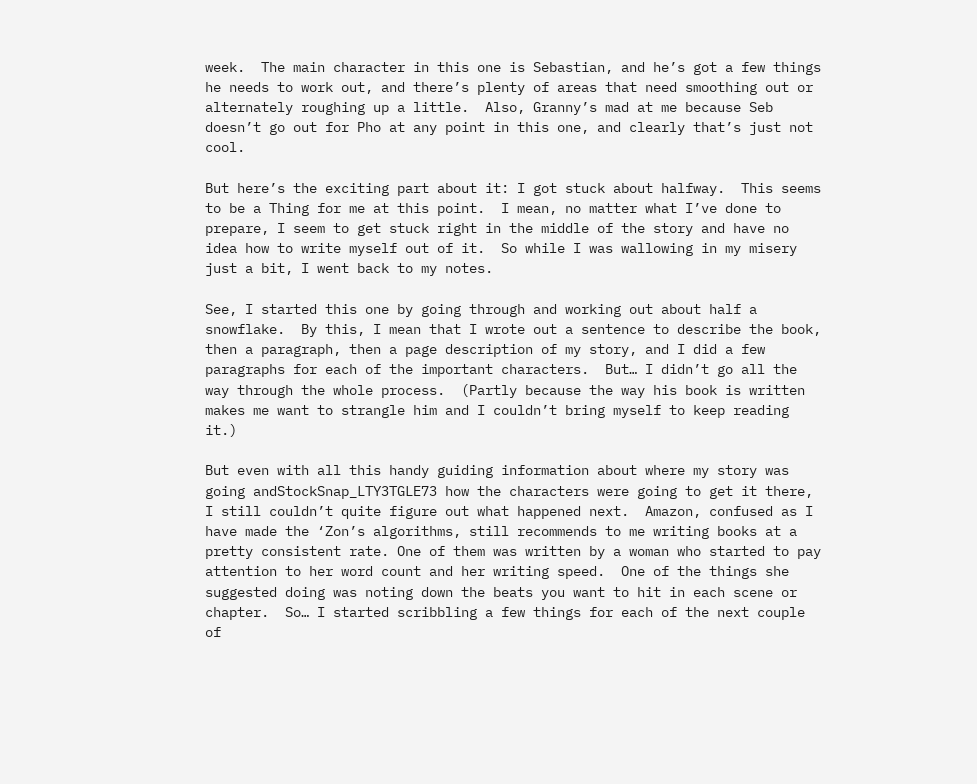week.  The main character in this one is Sebastian, and he’s got a few things he needs to work out, and there’s plenty of areas that need smoothing out or alternately roughing up a little.  Also, Granny’s mad at me because Seb doesn’t go out for Pho at any point in this one, and clearly that’s just not cool.

But here’s the exciting part about it: I got stuck about halfway.  This seems to be a Thing for me at this point.  I mean, no matter what I’ve done to prepare, I seem to get stuck right in the middle of the story and have no idea how to write myself out of it.  So while I was wallowing in my misery just a bit, I went back to my notes.

See, I started this one by going through and working out about half a snowflake.  By this, I mean that I wrote out a sentence to describe the book, then a paragraph, then a page description of my story, and I did a few paragraphs for each of the important characters.  But… I didn’t go all the way through the whole process.  (Partly because the way his book is written makes me want to strangle him and I couldn’t bring myself to keep reading it.)

But even with all this handy guiding information about where my story was going andStockSnap_LTY3TGLE73 how the characters were going to get it there, I still couldn’t quite figure out what happened next.  Amazon, confused as I have made the ‘Zon’s algorithms, still recommends to me writing books at a pretty consistent rate. One of them was written by a woman who started to pay attention to her word count and her writing speed.  One of the things she suggested doing was noting down the beats you want to hit in each scene or chapter.  So… I started scribbling a few things for each of the next couple of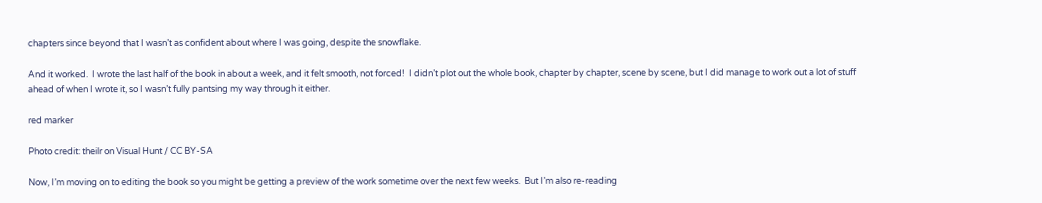chapters since beyond that I wasn’t as confident about where I was going, despite the snowflake.

And it worked.  I wrote the last half of the book in about a week, and it felt smooth, not forced!  I didn’t plot out the whole book, chapter by chapter, scene by scene, but I did manage to work out a lot of stuff ahead of when I wrote it, so I wasn’t fully pantsing my way through it either.

red marker

Photo credit: theilr on Visual Hunt / CC BY-SA

Now, I’m moving on to editing the book so you might be getting a preview of the work sometime over the next few weeks.  But I’m also re-reading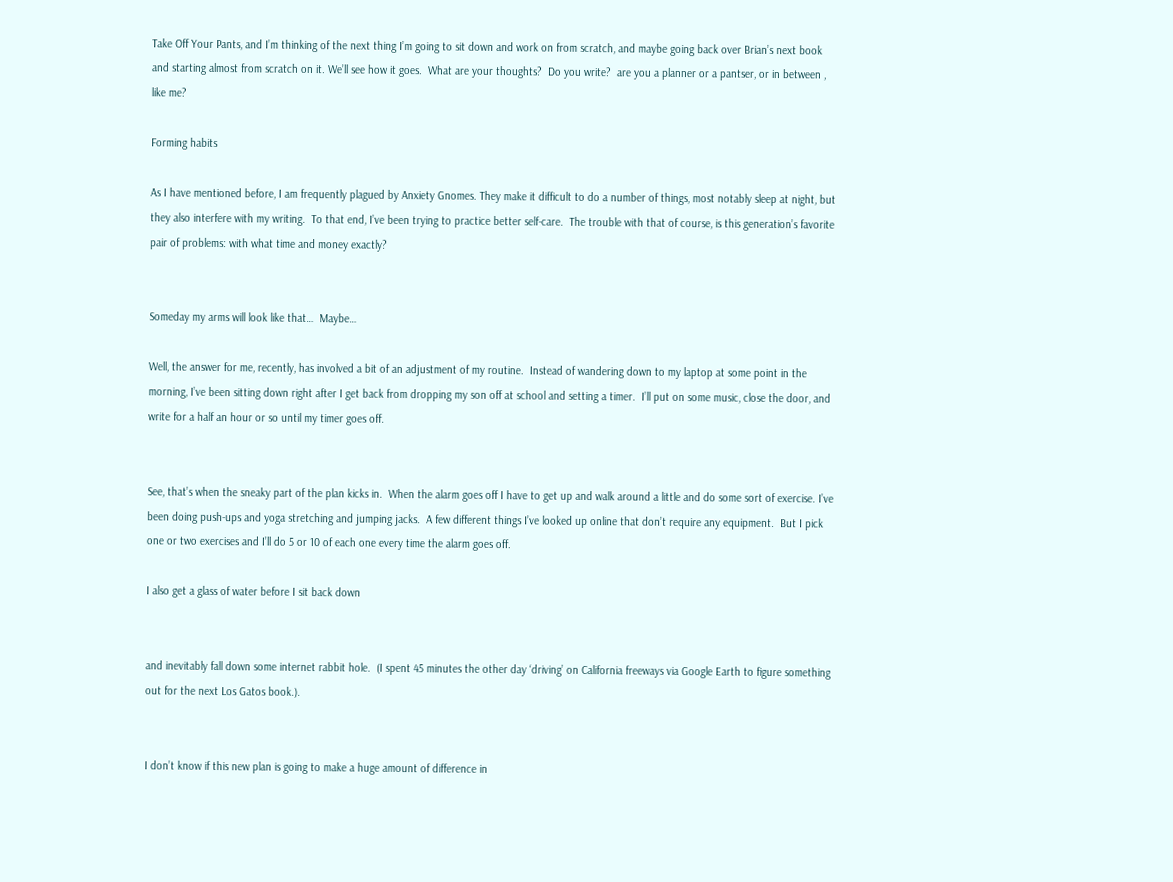Take Off Your Pants, and I’m thinking of the next thing I’m going to sit down and work on from scratch, and maybe going back over Brian’s next book and starting almost from scratch on it. We’ll see how it goes.  What are your thoughts?  Do you write?  are you a planner or a pantser, or in between , like me?

Forming habits

As I have mentioned before, I am frequently plagued by Anxiety Gnomes. They make it difficult to do a number of things, most notably sleep at night, but they also interfere with my writing.  To that end, I’ve been trying to practice better self-care.  The trouble with that of course, is this generation’s favorite pair of problems: with what time and money exactly?


Someday my arms will look like that…  Maybe…

Well, the answer for me, recently, has involved a bit of an adjustment of my routine.  Instead of wandering down to my laptop at some point in the morning, I’ve been sitting down right after I get back from dropping my son off at school and setting a timer.  I’ll put on some music, close the door, and write for a half an hour or so until my timer goes off.


See, that’s when the sneaky part of the plan kicks in.  When the alarm goes off I have to get up and walk around a little and do some sort of exercise. I’ve been doing push-ups and yoga stretching and jumping jacks.  A few different things I’ve looked up online that don’t require any equipment.  But I pick one or two exercises and I’ll do 5 or 10 of each one every time the alarm goes off.

I also get a glass of water before I sit back down


and inevitably fall down some internet rabbit hole.  (I spent 45 minutes the other day ‘driving’ on California freeways via Google Earth to figure something out for the next Los Gatos book.).


I don’t know if this new plan is going to make a huge amount of difference in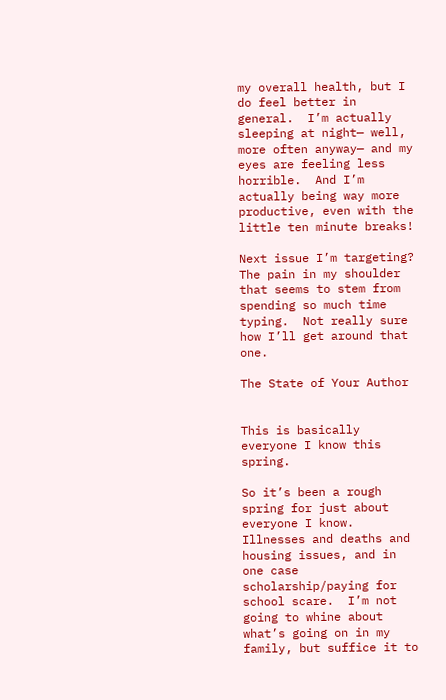my overall health, but I do feel better in general.  I’m actually sleeping at night— well, more often anyway— and my eyes are feeling less horrible.  And I’m actually being way more productive, even with the little ten minute breaks!

Next issue I’m targeting?  The pain in my shoulder that seems to stem from spending so much time typing.  Not really sure how I’ll get around that one.

The State of Your Author


This is basically everyone I know this spring.

So it’s been a rough spring for just about everyone I know.  Illnesses and deaths and housing issues, and in one case scholarship/paying for school scare.  I’m not going to whine about what’s going on in my family, but suffice it to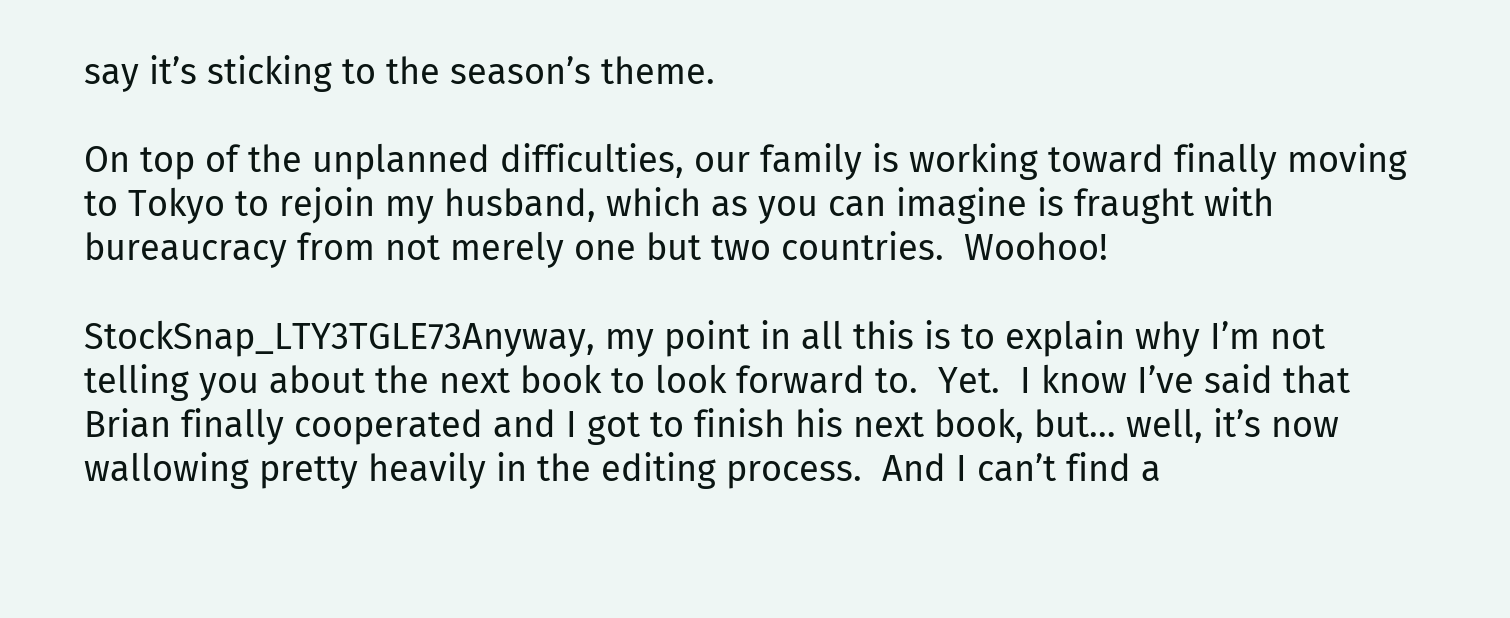say it’s sticking to the season’s theme.

On top of the unplanned difficulties, our family is working toward finally moving to Tokyo to rejoin my husband, which as you can imagine is fraught with bureaucracy from not merely one but two countries.  Woohoo!

StockSnap_LTY3TGLE73Anyway, my point in all this is to explain why I’m not telling you about the next book to look forward to.  Yet.  I know I’ve said that Brian finally cooperated and I got to finish his next book, but… well, it’s now wallowing pretty heavily in the editing process.  And I can’t find a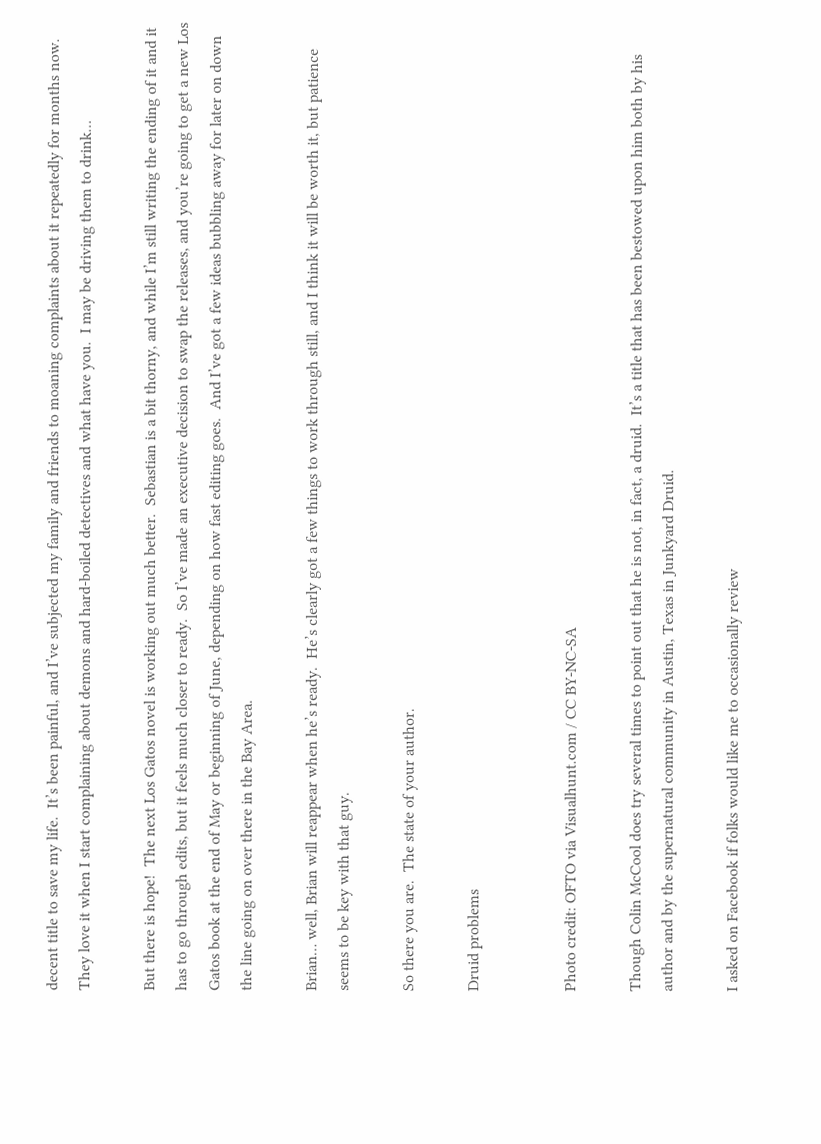decent title to save my life.  It’s been painful, and I’ve subjected my family and friends to moaning complaints about it repeatedly for months now.  They love it when I start complaining about demons and hard-boiled detectives and what have you.  I may be driving them to drink…

But there is hope!  The next Los Gatos novel is working out much better.  Sebastian is a bit thorny, and while I’m still writing the ending of it and it has to go through edits, but it feels much closer to ready.  So I’ve made an executive decision to swap the releases, and you’re going to get a new Los Gatos book at the end of May or beginning of June, depending on how fast editing goes.  And I’ve got a few ideas bubbling away for later on down the line going on over there in the Bay Area.

Brian… well, Brian will reappear when he’s ready.  He’s clearly got a few things to work through still, and I think it will be worth it, but patience seems to be key with that guy.

So there you are.  The state of your author.

Druid problems


Photo credit: OFTO via Visualhunt.com / CC BY-NC-SA

Though Colin McCool does try several times to point out that he is not, in fact, a druid.  It’s a title that has been bestowed upon him both by his author and by the supernatural community in Austin, Texas in Junkyard Druid.

I asked on Facebook if folks would like me to occasionally review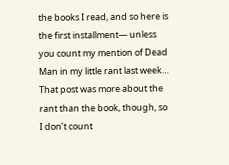the books I read, and so here is the first installment— unless you count my mention of Dead Man in my little rant last week…  That post was more about the rant than the book, though, so I don’t count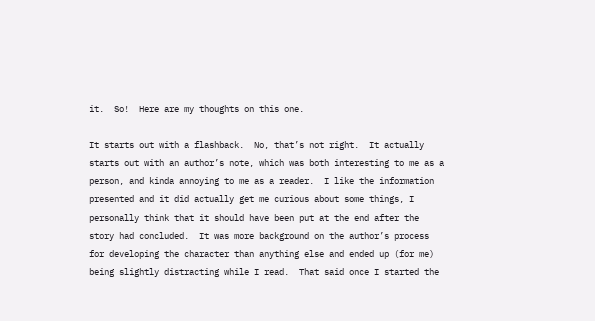it.  So!  Here are my thoughts on this one.

It starts out with a flashback.  No, that’s not right.  It actually starts out with an author’s note, which was both interesting to me as a person, and kinda annoying to me as a reader.  I like the information presented and it did actually get me curious about some things, I personally think that it should have been put at the end after the story had concluded.  It was more background on the author’s process for developing the character than anything else and ended up (for me) being slightly distracting while I read.  That said once I started the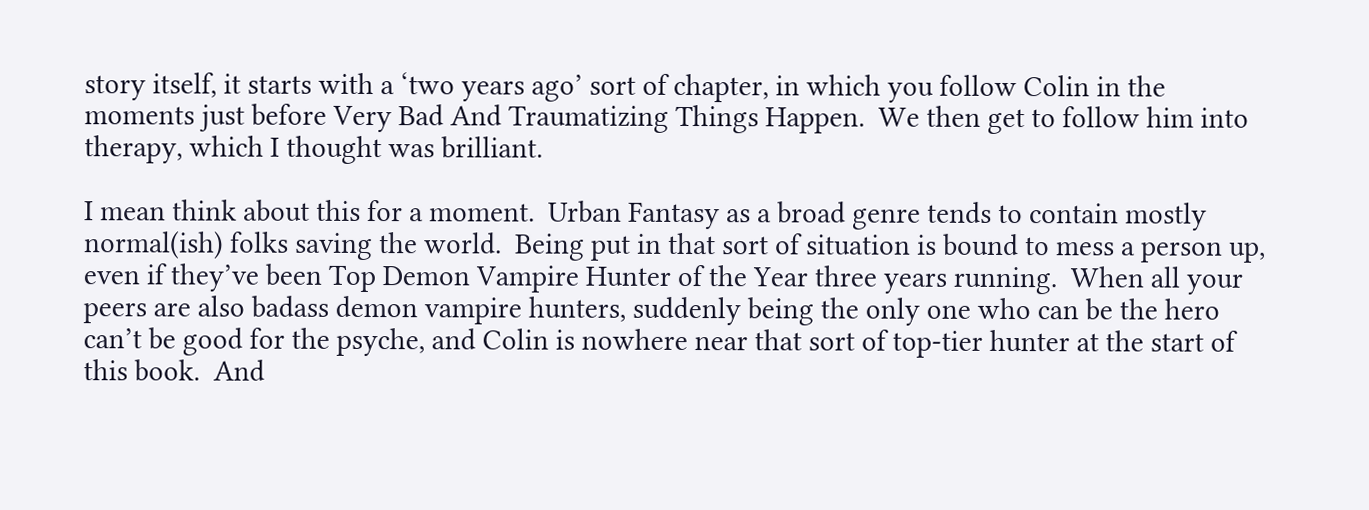story itself, it starts with a ‘two years ago’ sort of chapter, in which you follow Colin in the moments just before Very Bad And Traumatizing Things Happen.  We then get to follow him into therapy, which I thought was brilliant.

I mean think about this for a moment.  Urban Fantasy as a broad genre tends to contain mostly normal(ish) folks saving the world.  Being put in that sort of situation is bound to mess a person up, even if they’ve been Top Demon Vampire Hunter of the Year three years running.  When all your peers are also badass demon vampire hunters, suddenly being the only one who can be the hero can’t be good for the psyche, and Colin is nowhere near that sort of top-tier hunter at the start of this book.  And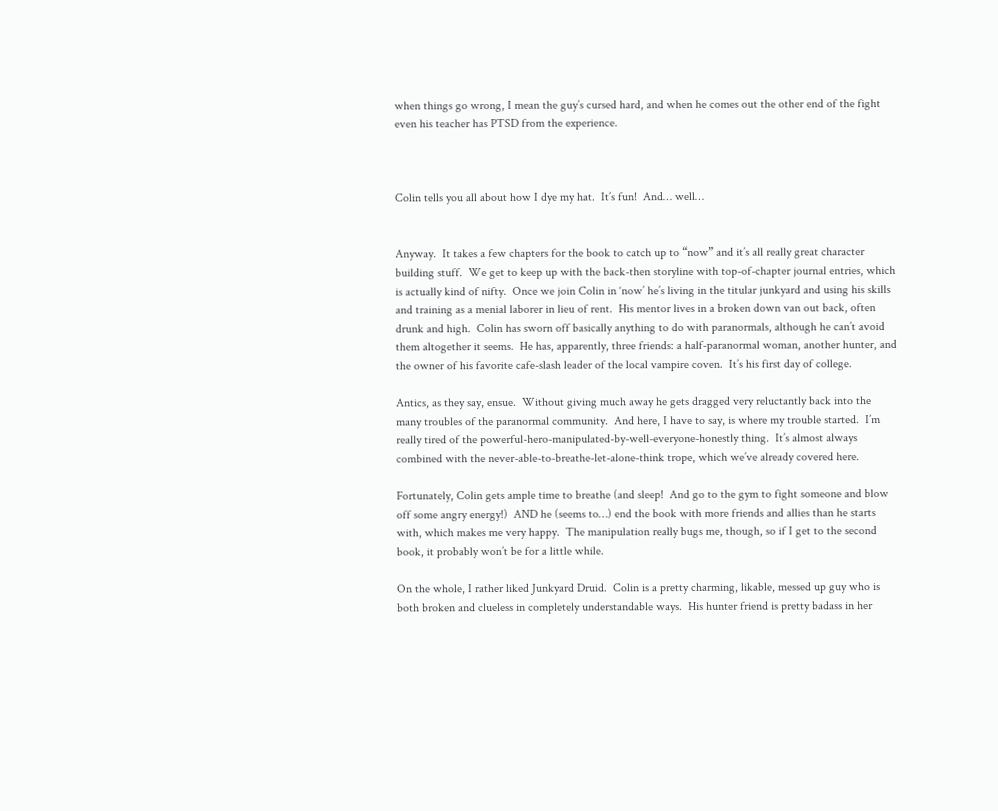when things go wrong, I mean the guy’s cursed hard, and when he comes out the other end of the fight even his teacher has PTSD from the experience.



Colin tells you all about how I dye my hat.  It’s fun!  And… well…


Anyway.  It takes a few chapters for the book to catch up to “now” and it’s all really great character building stuff.  We get to keep up with the back-then storyline with top-of-chapter journal entries, which is actually kind of nifty.  Once we join Colin in ‘now’ he’s living in the titular junkyard and using his skills and training as a menial laborer in lieu of rent.  His mentor lives in a broken down van out back, often drunk and high.  Colin has sworn off basically anything to do with paranormals, although he can’t avoid them altogether it seems.  He has, apparently, three friends: a half-paranormal woman, another hunter, and the owner of his favorite cafe-slash leader of the local vampire coven.  It’s his first day of college.

Antics, as they say, ensue.  Without giving much away he gets dragged very reluctantly back into the many troubles of the paranormal community.  And here, I have to say, is where my trouble started.  I’m really tired of the powerful-hero-manipulated-by-well-everyone-honestly thing.  It’s almost always combined with the never-able-to-breathe-let-alone-think trope, which we’ve already covered here.

Fortunately, Colin gets ample time to breathe (and sleep!  And go to the gym to fight someone and blow off some angry energy!)  AND he (seems to…) end the book with more friends and allies than he starts with, which makes me very happy.  The manipulation really bugs me, though, so if I get to the second book, it probably won’t be for a little while.

On the whole, I rather liked Junkyard Druid.  Colin is a pretty charming, likable, messed up guy who is both broken and clueless in completely understandable ways.  His hunter friend is pretty badass in her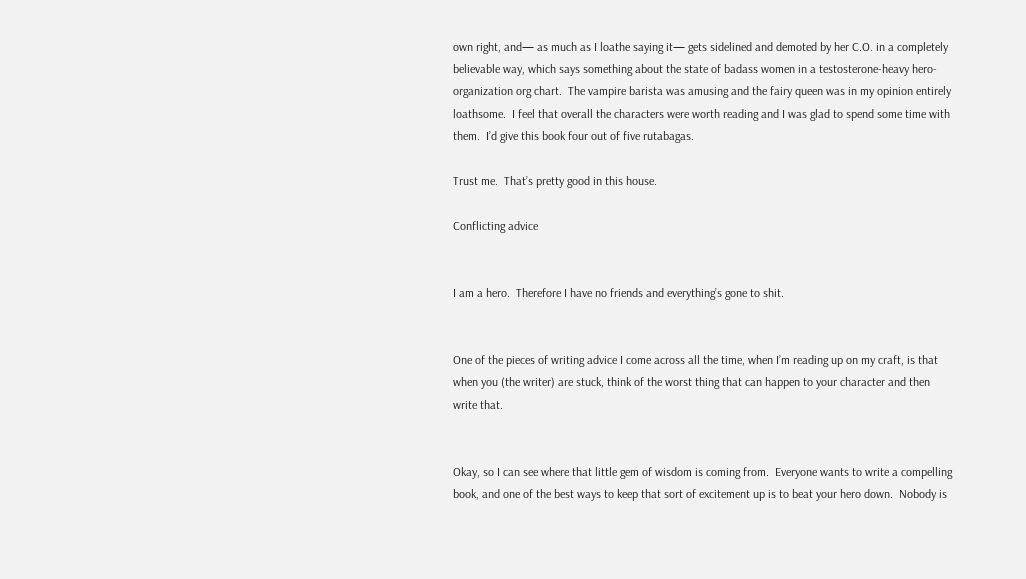own right, and— as much as I loathe saying it— gets sidelined and demoted by her C.O. in a completely believable way, which says something about the state of badass women in a testosterone-heavy hero-organization org chart.  The vampire barista was amusing and the fairy queen was in my opinion entirely loathsome.  I feel that overall the characters were worth reading and I was glad to spend some time with them.  I’d give this book four out of five rutabagas.

Trust me.  That’s pretty good in this house.

Conflicting advice


I am a hero.  Therefore I have no friends and everything’s gone to shit.


One of the pieces of writing advice I come across all the time, when I’m reading up on my craft, is that when you (the writer) are stuck, think of the worst thing that can happen to your character and then write that.


Okay, so I can see where that little gem of wisdom is coming from.  Everyone wants to write a compelling book, and one of the best ways to keep that sort of excitement up is to beat your hero down.  Nobody is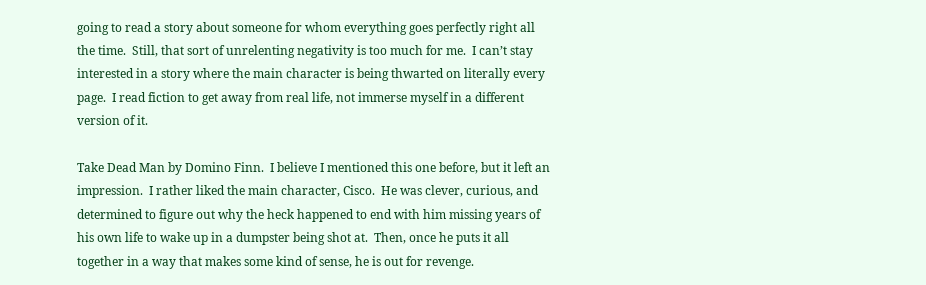going to read a story about someone for whom everything goes perfectly right all the time.  Still, that sort of unrelenting negativity is too much for me.  I can’t stay interested in a story where the main character is being thwarted on literally every page.  I read fiction to get away from real life, not immerse myself in a different version of it.

Take Dead Man by Domino Finn.  I believe I mentioned this one before, but it left an impression.  I rather liked the main character, Cisco.  He was clever, curious, and determined to figure out why the heck happened to end with him missing years of his own life to wake up in a dumpster being shot at.  Then, once he puts it all together in a way that makes some kind of sense, he is out for revenge.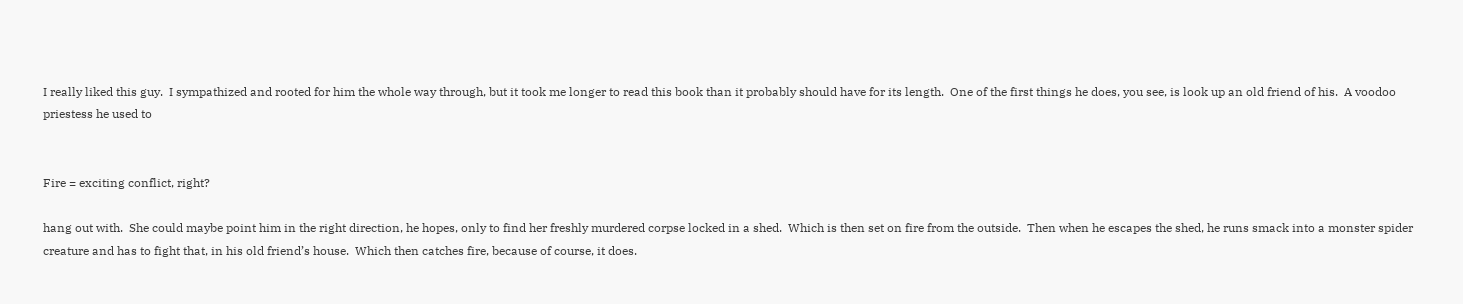I really liked this guy.  I sympathized and rooted for him the whole way through, but it took me longer to read this book than it probably should have for its length.  One of the first things he does, you see, is look up an old friend of his.  A voodoo priestess he used to


Fire = exciting conflict, right?

hang out with.  She could maybe point him in the right direction, he hopes, only to find her freshly murdered corpse locked in a shed.  Which is then set on fire from the outside.  Then when he escapes the shed, he runs smack into a monster spider creature and has to fight that, in his old friend’s house.  Which then catches fire, because of course, it does.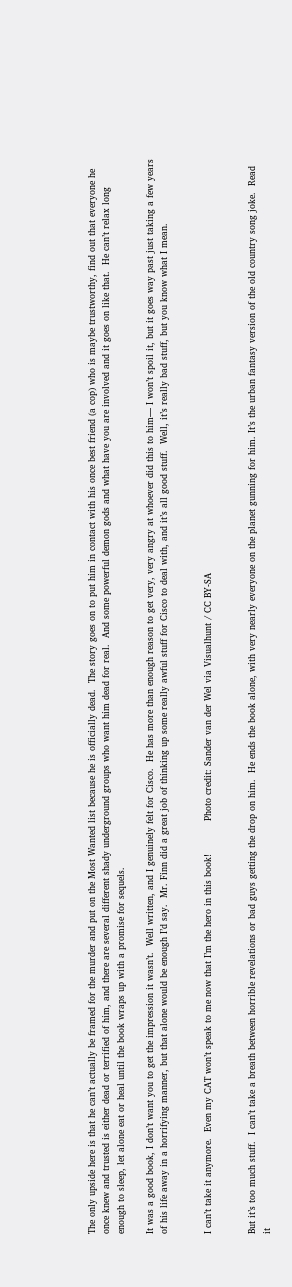The only upside here is that he can’t actually be framed for the murder and put on the Most Wanted list because he is officially dead.  The story goes on to put him in contact with his once best friend (a cop) who is maybe trustworthy, find out that everyone he once knew and trusted is either dead or terrified of him, and there are several different shady underground groups who want him dead for real.  And some powerful demon gods and what have you are involved and it goes on like that.  He can’t relax long enough to sleep, let alone eat or heal until the book wraps up with a promise for sequels.

It was a good book, I don’t want you to get the impression it wasn’t.  Well written, and I genuinely felt for Cisco.  He has more than enough reason to get very, very angry at whoever did this to him— I won’t spoil it, but it goes way past just taking a few years of his life away in a horrifying manner, but that alone would be enough I’d say.  Mr. Finn did a great job of thinking up some really awful stuff for Cisco to deal with, and it’s all good stuff.  Well, it’s really bad stuff, but you know what I mean.


I can’t take it anymore.  Even my CAT won’t speak to me now that I’m the hero in this book!           Photo credit: Sander van der Wel via Visualhunt / CC BY-SA


But it’s too much stuff.  I can’t take a breath between horrible revelations or bad guys getting the drop on him.  He ends the book alone, with very nearly everyone on the planet gunning for him. It’s the urban fantasy version of the old country song joke.  Read it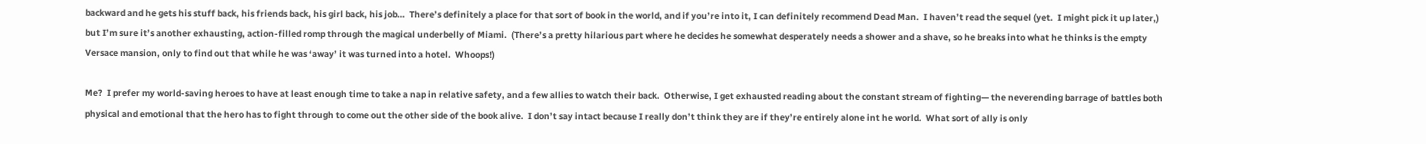backward and he gets his stuff back, his friends back, his girl back, his job…  There’s definitely a place for that sort of book in the world, and if you’re into it, I can definitely recommend Dead Man.  I haven’t read the sequel (yet.  I might pick it up later,) but I’m sure it’s another exhausting, action-filled romp through the magical underbelly of Miami.  (There’s a pretty hilarious part where he decides he somewhat desperately needs a shower and a shave, so he breaks into what he thinks is the empty Versace mansion, only to find out that while he was ‘away’ it was turned into a hotel.  Whoops!)

Me?  I prefer my world-saving heroes to have at least enough time to take a nap in relative safety, and a few allies to watch their back.  Otherwise, I get exhausted reading about the constant stream of fighting— the neverending barrage of battles both physical and emotional that the hero has to fight through to come out the other side of the book alive.  I don’t say intact because I really don’t think they are if they’re entirely alone int he world.  What sort of ally is only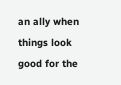an ally when things look good for the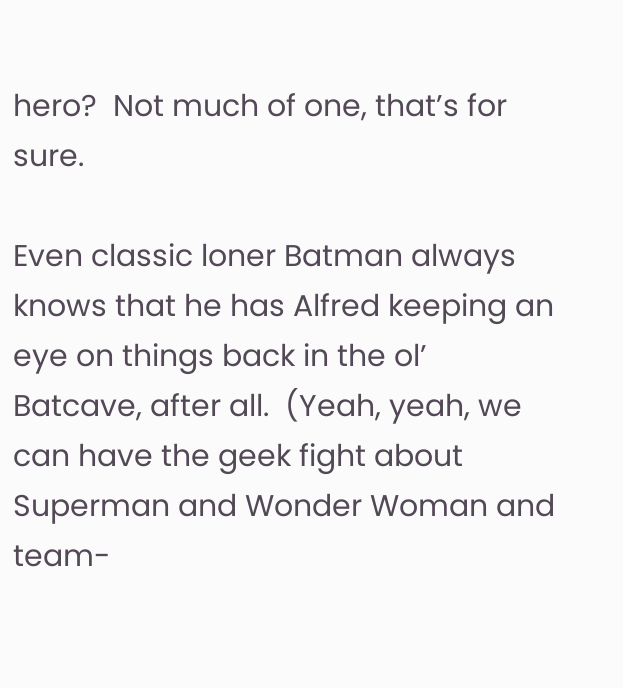hero?  Not much of one, that’s for sure.

Even classic loner Batman always knows that he has Alfred keeping an eye on things back in the ol’ Batcave, after all.  (Yeah, yeah, we can have the geek fight about Superman and Wonder Woman and team-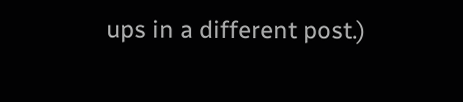ups in a different post.)